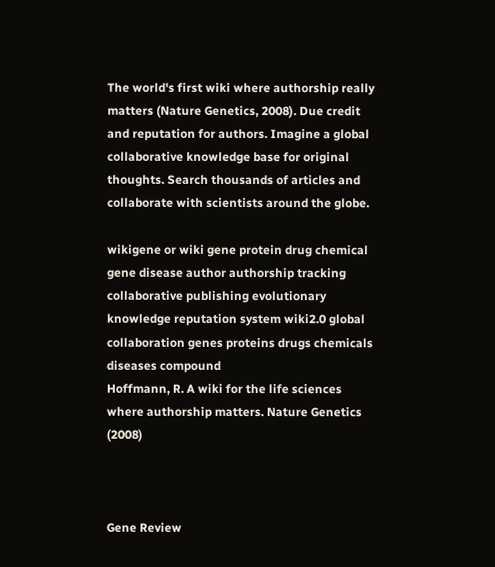The world's first wiki where authorship really matters (Nature Genetics, 2008). Due credit and reputation for authors. Imagine a global collaborative knowledge base for original thoughts. Search thousands of articles and collaborate with scientists around the globe.

wikigene or wiki gene protein drug chemical gene disease author authorship tracking collaborative publishing evolutionary knowledge reputation system wiki2.0 global collaboration genes proteins drugs chemicals diseases compound
Hoffmann, R. A wiki for the life sciences where authorship matters. Nature Genetics (2008)



Gene Review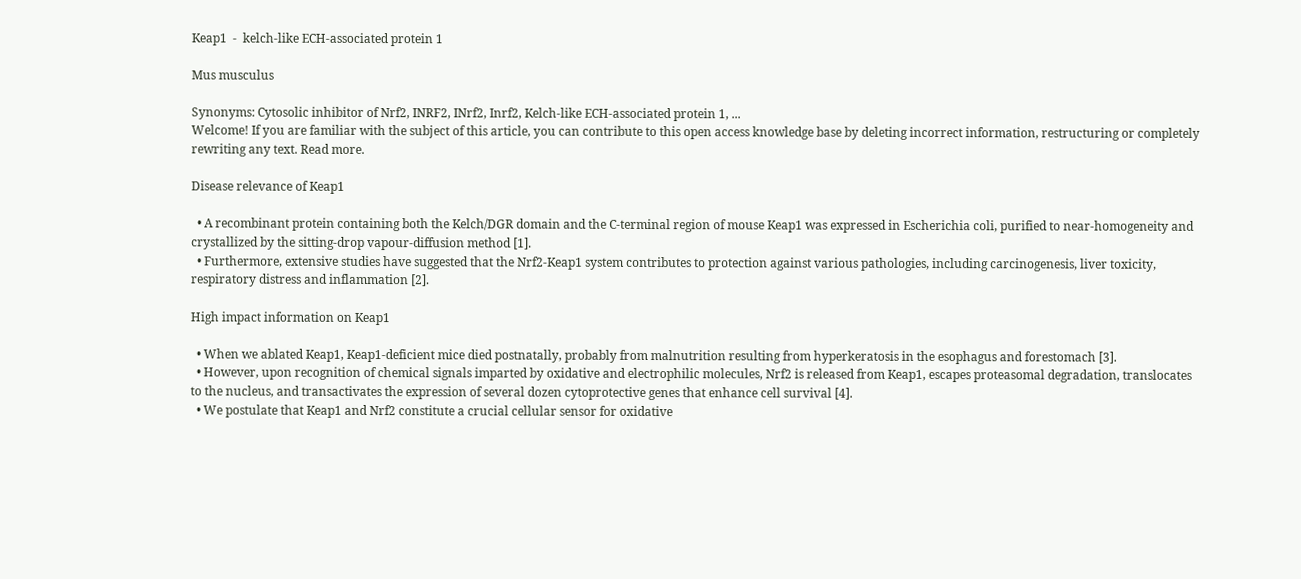Keap1  -  kelch-like ECH-associated protein 1

Mus musculus

Synonyms: Cytosolic inhibitor of Nrf2, INRF2, INrf2, Inrf2, Kelch-like ECH-associated protein 1, ...
Welcome! If you are familiar with the subject of this article, you can contribute to this open access knowledge base by deleting incorrect information, restructuring or completely rewriting any text. Read more.

Disease relevance of Keap1

  • A recombinant protein containing both the Kelch/DGR domain and the C-terminal region of mouse Keap1 was expressed in Escherichia coli, purified to near-homogeneity and crystallized by the sitting-drop vapour-diffusion method [1].
  • Furthermore, extensive studies have suggested that the Nrf2-Keap1 system contributes to protection against various pathologies, including carcinogenesis, liver toxicity, respiratory distress and inflammation [2].

High impact information on Keap1

  • When we ablated Keap1, Keap1-deficient mice died postnatally, probably from malnutrition resulting from hyperkeratosis in the esophagus and forestomach [3].
  • However, upon recognition of chemical signals imparted by oxidative and electrophilic molecules, Nrf2 is released from Keap1, escapes proteasomal degradation, translocates to the nucleus, and transactivates the expression of several dozen cytoprotective genes that enhance cell survival [4].
  • We postulate that Keap1 and Nrf2 constitute a crucial cellular sensor for oxidative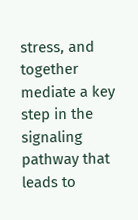stress, and together mediate a key step in the signaling pathway that leads to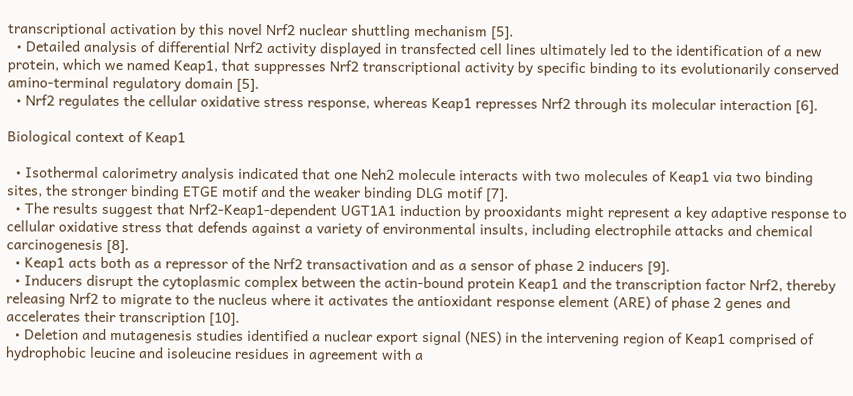transcriptional activation by this novel Nrf2 nuclear shuttling mechanism [5].
  • Detailed analysis of differential Nrf2 activity displayed in transfected cell lines ultimately led to the identification of a new protein, which we named Keap1, that suppresses Nrf2 transcriptional activity by specific binding to its evolutionarily conserved amino-terminal regulatory domain [5].
  • Nrf2 regulates the cellular oxidative stress response, whereas Keap1 represses Nrf2 through its molecular interaction [6].

Biological context of Keap1

  • Isothermal calorimetry analysis indicated that one Neh2 molecule interacts with two molecules of Keap1 via two binding sites, the stronger binding ETGE motif and the weaker binding DLG motif [7].
  • The results suggest that Nrf2-Keap1-dependent UGT1A1 induction by prooxidants might represent a key adaptive response to cellular oxidative stress that defends against a variety of environmental insults, including electrophile attacks and chemical carcinogenesis [8].
  • Keap1 acts both as a repressor of the Nrf2 transactivation and as a sensor of phase 2 inducers [9].
  • Inducers disrupt the cytoplasmic complex between the actin-bound protein Keap1 and the transcription factor Nrf2, thereby releasing Nrf2 to migrate to the nucleus where it activates the antioxidant response element (ARE) of phase 2 genes and accelerates their transcription [10].
  • Deletion and mutagenesis studies identified a nuclear export signal (NES) in the intervening region of Keap1 comprised of hydrophobic leucine and isoleucine residues in agreement with a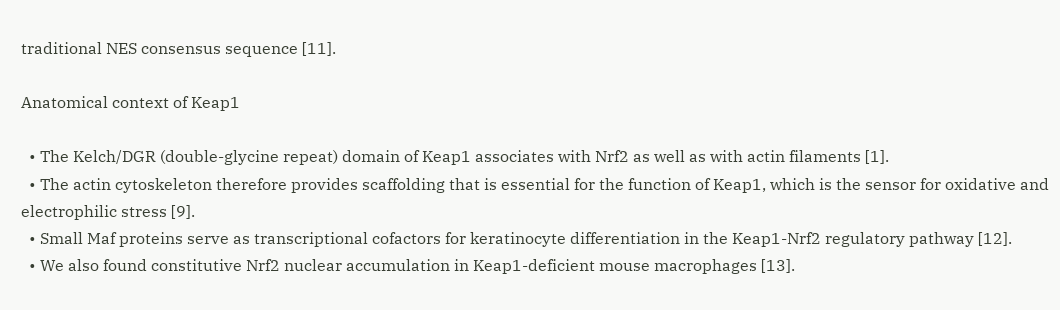traditional NES consensus sequence [11].

Anatomical context of Keap1

  • The Kelch/DGR (double-glycine repeat) domain of Keap1 associates with Nrf2 as well as with actin filaments [1].
  • The actin cytoskeleton therefore provides scaffolding that is essential for the function of Keap1, which is the sensor for oxidative and electrophilic stress [9].
  • Small Maf proteins serve as transcriptional cofactors for keratinocyte differentiation in the Keap1-Nrf2 regulatory pathway [12].
  • We also found constitutive Nrf2 nuclear accumulation in Keap1-deficient mouse macrophages [13].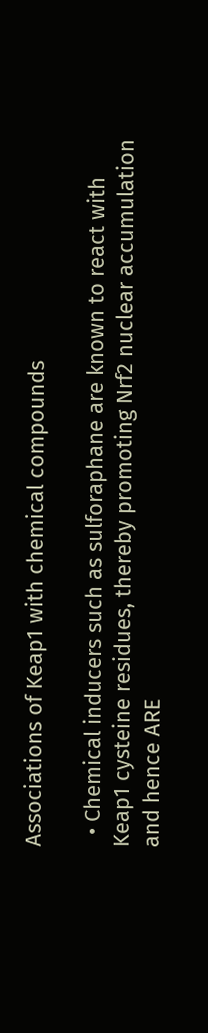Associations of Keap1 with chemical compounds

  • Chemical inducers such as sulforaphane are known to react with Keap1 cysteine residues, thereby promoting Nrf2 nuclear accumulation and hence ARE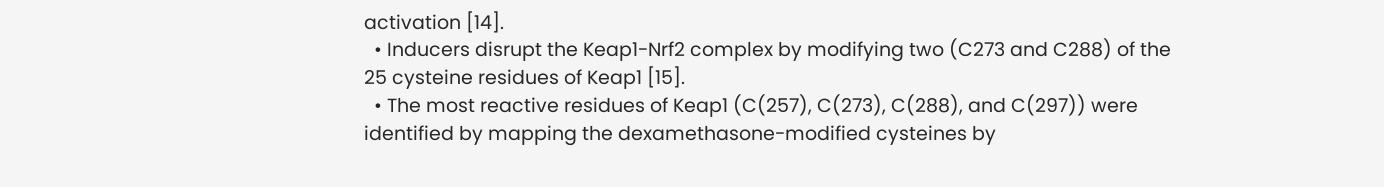activation [14].
  • Inducers disrupt the Keap1-Nrf2 complex by modifying two (C273 and C288) of the 25 cysteine residues of Keap1 [15].
  • The most reactive residues of Keap1 (C(257), C(273), C(288), and C(297)) were identified by mapping the dexamethasone-modified cysteines by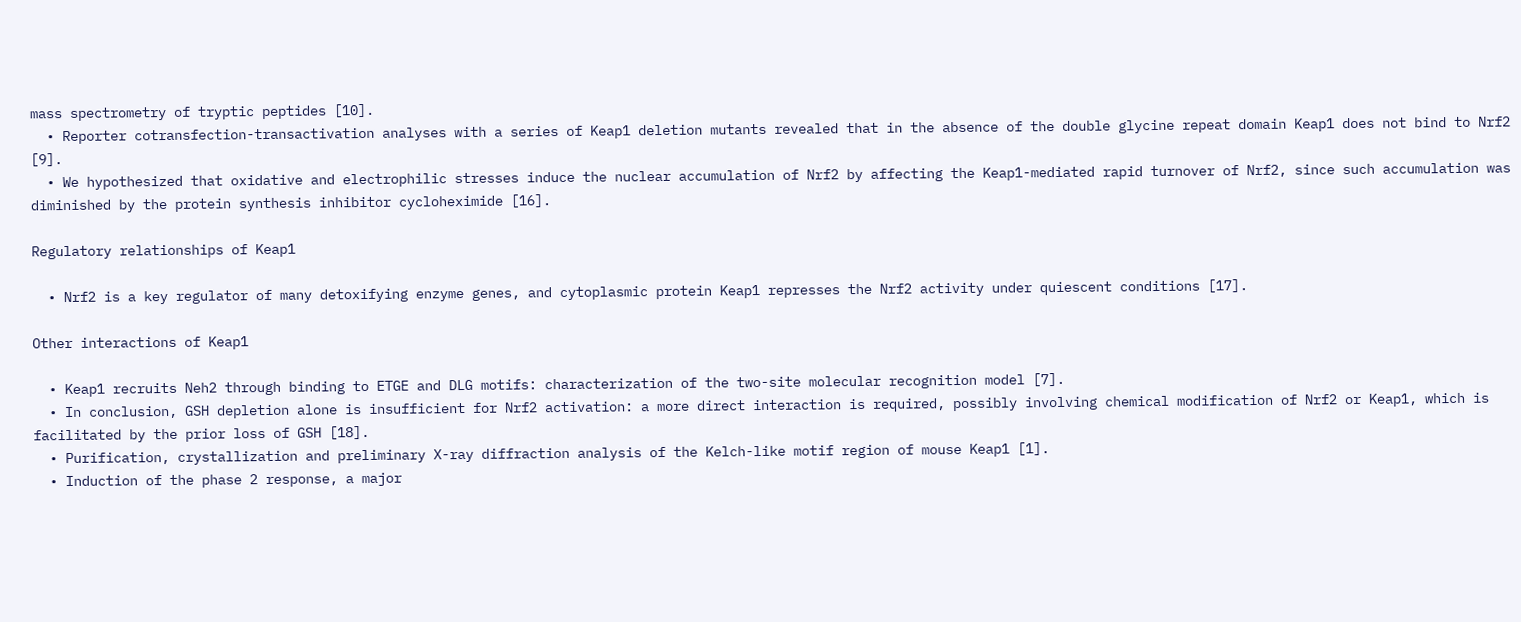mass spectrometry of tryptic peptides [10].
  • Reporter cotransfection-transactivation analyses with a series of Keap1 deletion mutants revealed that in the absence of the double glycine repeat domain Keap1 does not bind to Nrf2 [9].
  • We hypothesized that oxidative and electrophilic stresses induce the nuclear accumulation of Nrf2 by affecting the Keap1-mediated rapid turnover of Nrf2, since such accumulation was diminished by the protein synthesis inhibitor cycloheximide [16].

Regulatory relationships of Keap1

  • Nrf2 is a key regulator of many detoxifying enzyme genes, and cytoplasmic protein Keap1 represses the Nrf2 activity under quiescent conditions [17].

Other interactions of Keap1

  • Keap1 recruits Neh2 through binding to ETGE and DLG motifs: characterization of the two-site molecular recognition model [7].
  • In conclusion, GSH depletion alone is insufficient for Nrf2 activation: a more direct interaction is required, possibly involving chemical modification of Nrf2 or Keap1, which is facilitated by the prior loss of GSH [18].
  • Purification, crystallization and preliminary X-ray diffraction analysis of the Kelch-like motif region of mouse Keap1 [1].
  • Induction of the phase 2 response, a major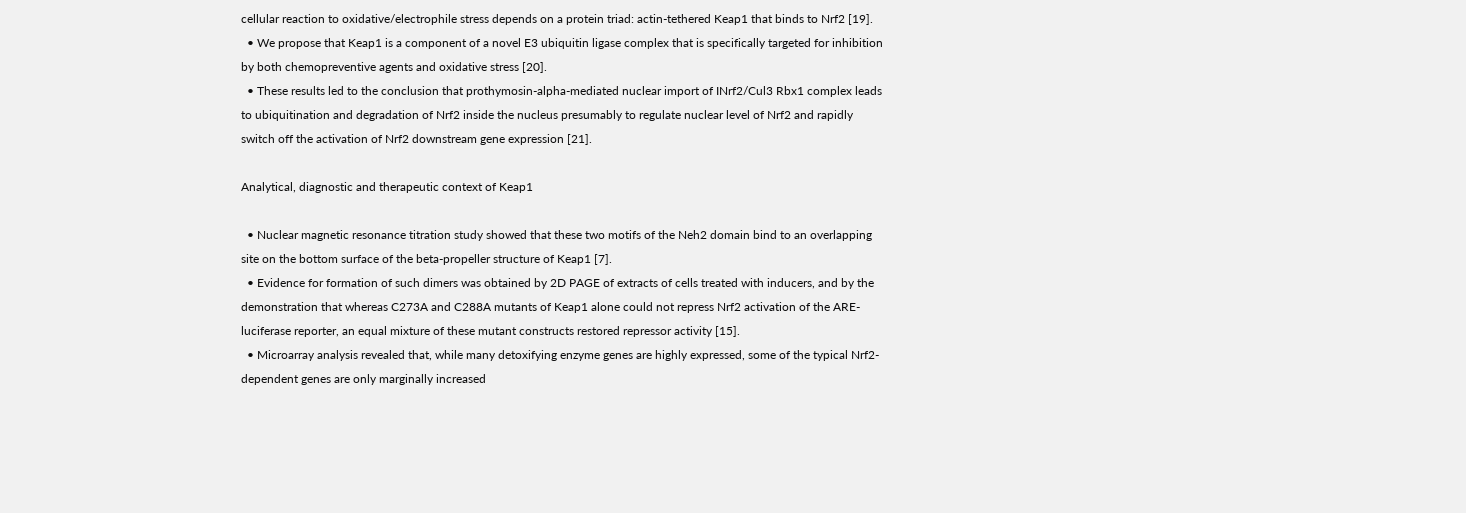cellular reaction to oxidative/electrophile stress depends on a protein triad: actin-tethered Keap1 that binds to Nrf2 [19].
  • We propose that Keap1 is a component of a novel E3 ubiquitin ligase complex that is specifically targeted for inhibition by both chemopreventive agents and oxidative stress [20].
  • These results led to the conclusion that prothymosin-alpha-mediated nuclear import of INrf2/Cul3 Rbx1 complex leads to ubiquitination and degradation of Nrf2 inside the nucleus presumably to regulate nuclear level of Nrf2 and rapidly switch off the activation of Nrf2 downstream gene expression [21].

Analytical, diagnostic and therapeutic context of Keap1

  • Nuclear magnetic resonance titration study showed that these two motifs of the Neh2 domain bind to an overlapping site on the bottom surface of the beta-propeller structure of Keap1 [7].
  • Evidence for formation of such dimers was obtained by 2D PAGE of extracts of cells treated with inducers, and by the demonstration that whereas C273A and C288A mutants of Keap1 alone could not repress Nrf2 activation of the ARE-luciferase reporter, an equal mixture of these mutant constructs restored repressor activity [15].
  • Microarray analysis revealed that, while many detoxifying enzyme genes are highly expressed, some of the typical Nrf2-dependent genes are only marginally increased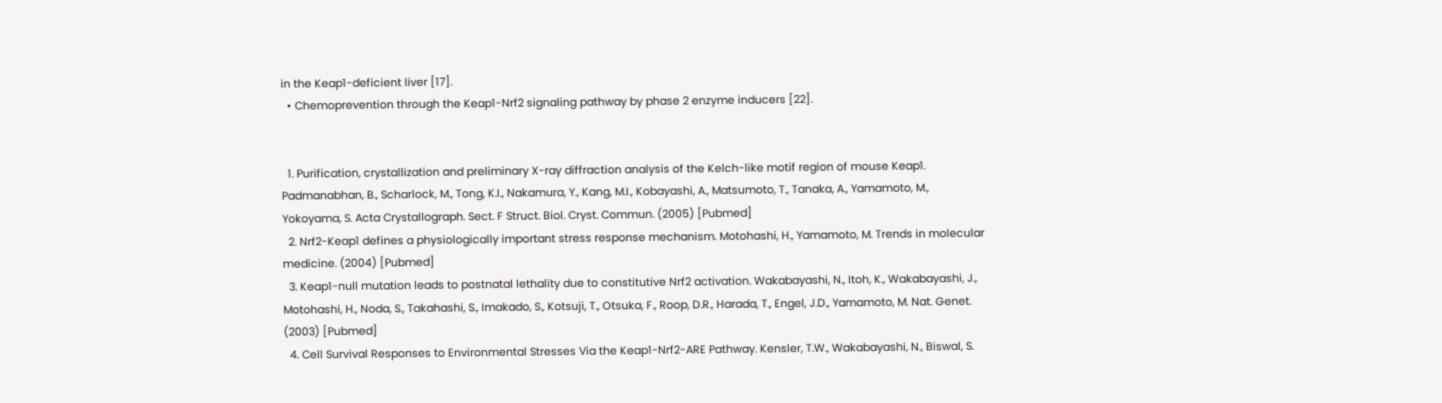in the Keap1-deficient liver [17].
  • Chemoprevention through the Keap1-Nrf2 signaling pathway by phase 2 enzyme inducers [22].


  1. Purification, crystallization and preliminary X-ray diffraction analysis of the Kelch-like motif region of mouse Keap1. Padmanabhan, B., Scharlock, M., Tong, K.I., Nakamura, Y., Kang, M.I., Kobayashi, A., Matsumoto, T., Tanaka, A., Yamamoto, M., Yokoyama, S. Acta Crystallograph. Sect. F Struct. Biol. Cryst. Commun. (2005) [Pubmed]
  2. Nrf2-Keap1 defines a physiologically important stress response mechanism. Motohashi, H., Yamamoto, M. Trends in molecular medicine. (2004) [Pubmed]
  3. Keap1-null mutation leads to postnatal lethality due to constitutive Nrf2 activation. Wakabayashi, N., Itoh, K., Wakabayashi, J., Motohashi, H., Noda, S., Takahashi, S., Imakado, S., Kotsuji, T., Otsuka, F., Roop, D.R., Harada, T., Engel, J.D., Yamamoto, M. Nat. Genet. (2003) [Pubmed]
  4. Cell Survival Responses to Environmental Stresses Via the Keap1-Nrf2-ARE Pathway. Kensler, T.W., Wakabayashi, N., Biswal, S.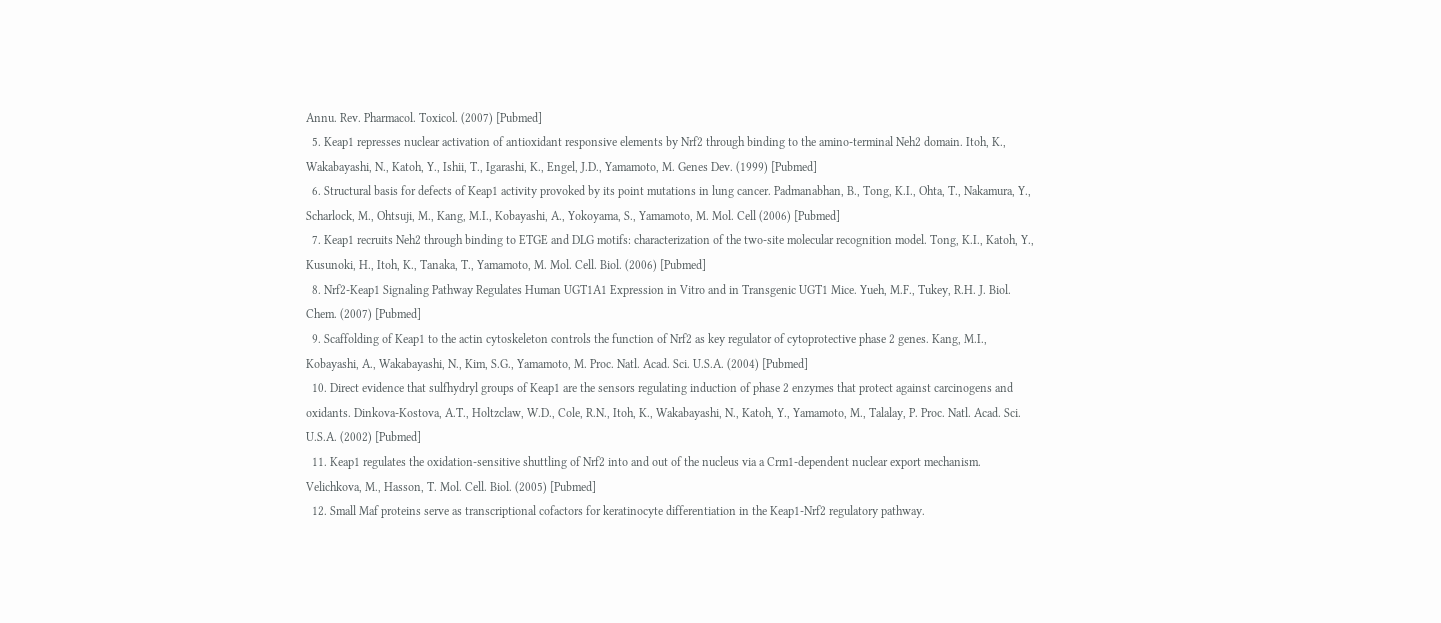Annu. Rev. Pharmacol. Toxicol. (2007) [Pubmed]
  5. Keap1 represses nuclear activation of antioxidant responsive elements by Nrf2 through binding to the amino-terminal Neh2 domain. Itoh, K., Wakabayashi, N., Katoh, Y., Ishii, T., Igarashi, K., Engel, J.D., Yamamoto, M. Genes Dev. (1999) [Pubmed]
  6. Structural basis for defects of Keap1 activity provoked by its point mutations in lung cancer. Padmanabhan, B., Tong, K.I., Ohta, T., Nakamura, Y., Scharlock, M., Ohtsuji, M., Kang, M.I., Kobayashi, A., Yokoyama, S., Yamamoto, M. Mol. Cell (2006) [Pubmed]
  7. Keap1 recruits Neh2 through binding to ETGE and DLG motifs: characterization of the two-site molecular recognition model. Tong, K.I., Katoh, Y., Kusunoki, H., Itoh, K., Tanaka, T., Yamamoto, M. Mol. Cell. Biol. (2006) [Pubmed]
  8. Nrf2-Keap1 Signaling Pathway Regulates Human UGT1A1 Expression in Vitro and in Transgenic UGT1 Mice. Yueh, M.F., Tukey, R.H. J. Biol. Chem. (2007) [Pubmed]
  9. Scaffolding of Keap1 to the actin cytoskeleton controls the function of Nrf2 as key regulator of cytoprotective phase 2 genes. Kang, M.I., Kobayashi, A., Wakabayashi, N., Kim, S.G., Yamamoto, M. Proc. Natl. Acad. Sci. U.S.A. (2004) [Pubmed]
  10. Direct evidence that sulfhydryl groups of Keap1 are the sensors regulating induction of phase 2 enzymes that protect against carcinogens and oxidants. Dinkova-Kostova, A.T., Holtzclaw, W.D., Cole, R.N., Itoh, K., Wakabayashi, N., Katoh, Y., Yamamoto, M., Talalay, P. Proc. Natl. Acad. Sci. U.S.A. (2002) [Pubmed]
  11. Keap1 regulates the oxidation-sensitive shuttling of Nrf2 into and out of the nucleus via a Crm1-dependent nuclear export mechanism. Velichkova, M., Hasson, T. Mol. Cell. Biol. (2005) [Pubmed]
  12. Small Maf proteins serve as transcriptional cofactors for keratinocyte differentiation in the Keap1-Nrf2 regulatory pathway.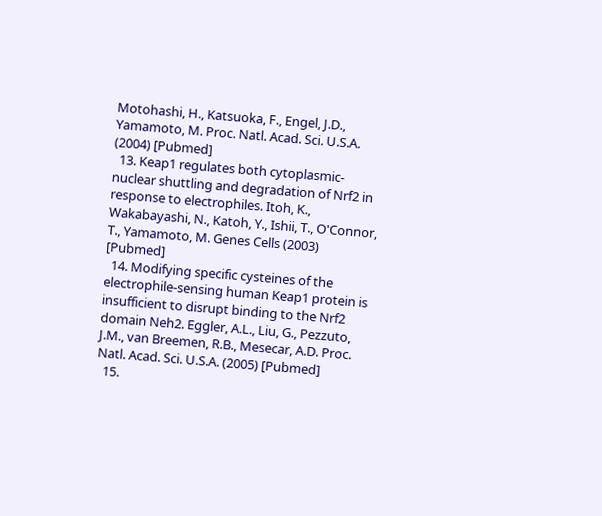Motohashi, H., Katsuoka, F., Engel, J.D., Yamamoto, M. Proc. Natl. Acad. Sci. U.S.A. (2004) [Pubmed]
  13. Keap1 regulates both cytoplasmic-nuclear shuttling and degradation of Nrf2 in response to electrophiles. Itoh, K., Wakabayashi, N., Katoh, Y., Ishii, T., O'Connor, T., Yamamoto, M. Genes Cells (2003) [Pubmed]
  14. Modifying specific cysteines of the electrophile-sensing human Keap1 protein is insufficient to disrupt binding to the Nrf2 domain Neh2. Eggler, A.L., Liu, G., Pezzuto, J.M., van Breemen, R.B., Mesecar, A.D. Proc. Natl. Acad. Sci. U.S.A. (2005) [Pubmed]
  15.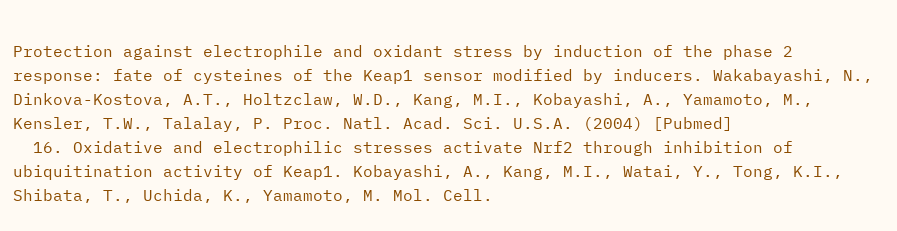Protection against electrophile and oxidant stress by induction of the phase 2 response: fate of cysteines of the Keap1 sensor modified by inducers. Wakabayashi, N., Dinkova-Kostova, A.T., Holtzclaw, W.D., Kang, M.I., Kobayashi, A., Yamamoto, M., Kensler, T.W., Talalay, P. Proc. Natl. Acad. Sci. U.S.A. (2004) [Pubmed]
  16. Oxidative and electrophilic stresses activate Nrf2 through inhibition of ubiquitination activity of Keap1. Kobayashi, A., Kang, M.I., Watai, Y., Tong, K.I., Shibata, T., Uchida, K., Yamamoto, M. Mol. Cell.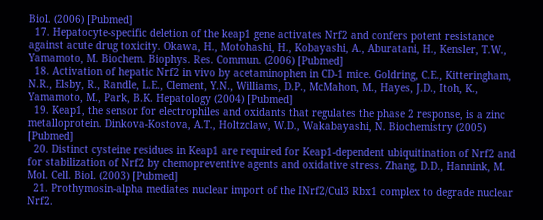Biol. (2006) [Pubmed]
  17. Hepatocyte-specific deletion of the keap1 gene activates Nrf2 and confers potent resistance against acute drug toxicity. Okawa, H., Motohashi, H., Kobayashi, A., Aburatani, H., Kensler, T.W., Yamamoto, M. Biochem. Biophys. Res. Commun. (2006) [Pubmed]
  18. Activation of hepatic Nrf2 in vivo by acetaminophen in CD-1 mice. Goldring, C.E., Kitteringham, N.R., Elsby, R., Randle, L.E., Clement, Y.N., Williams, D.P., McMahon, M., Hayes, J.D., Itoh, K., Yamamoto, M., Park, B.K. Hepatology (2004) [Pubmed]
  19. Keap1, the sensor for electrophiles and oxidants that regulates the phase 2 response, is a zinc metalloprotein. Dinkova-Kostova, A.T., Holtzclaw, W.D., Wakabayashi, N. Biochemistry (2005) [Pubmed]
  20. Distinct cysteine residues in Keap1 are required for Keap1-dependent ubiquitination of Nrf2 and for stabilization of Nrf2 by chemopreventive agents and oxidative stress. Zhang, D.D., Hannink, M. Mol. Cell. Biol. (2003) [Pubmed]
  21. Prothymosin-alpha mediates nuclear import of the INrf2/Cul3 Rbx1 complex to degrade nuclear Nrf2.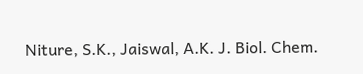Niture, S.K., Jaiswal, A.K. J. Biol. Chem.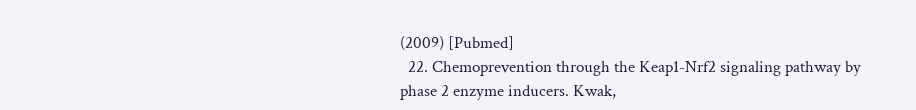(2009) [Pubmed]
  22. Chemoprevention through the Keap1-Nrf2 signaling pathway by phase 2 enzyme inducers. Kwak,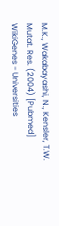M.K., Wakabayashi, N., Kensler, T.W. Mutat. Res. (2004) [Pubmed]
WikiGenes - Universities